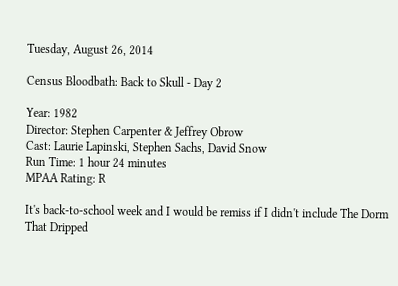Tuesday, August 26, 2014

Census Bloodbath: Back to Skull - Day 2

Year: 1982
Director: Stephen Carpenter & Jeffrey Obrow
Cast: Laurie Lapinski, Stephen Sachs, David Snow
Run Time: 1 hour 24 minutes
MPAA Rating: R

It's back-to-school week and I would be remiss if I didn't include The Dorm That Dripped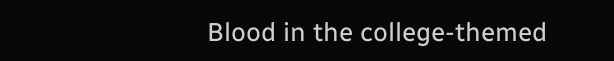Blood in the college-themed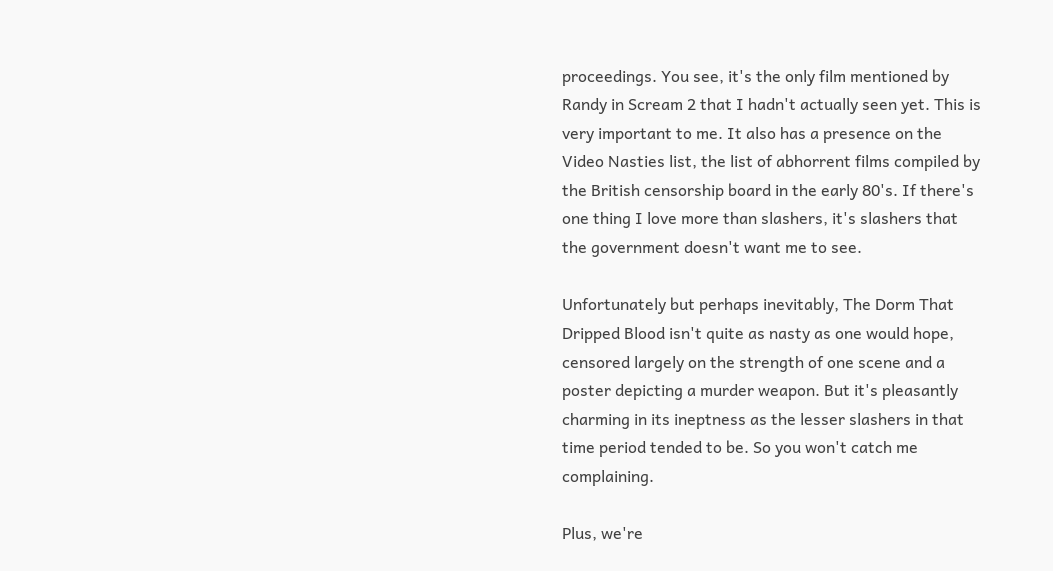proceedings. You see, it's the only film mentioned by Randy in Scream 2 that I hadn't actually seen yet. This is very important to me. It also has a presence on the Video Nasties list, the list of abhorrent films compiled by the British censorship board in the early 80's. If there's one thing I love more than slashers, it's slashers that the government doesn't want me to see.

Unfortunately but perhaps inevitably, The Dorm That Dripped Blood isn't quite as nasty as one would hope, censored largely on the strength of one scene and a poster depicting a murder weapon. But it's pleasantly charming in its ineptness as the lesser slashers in that time period tended to be. So you won't catch me complaining.

Plus, we're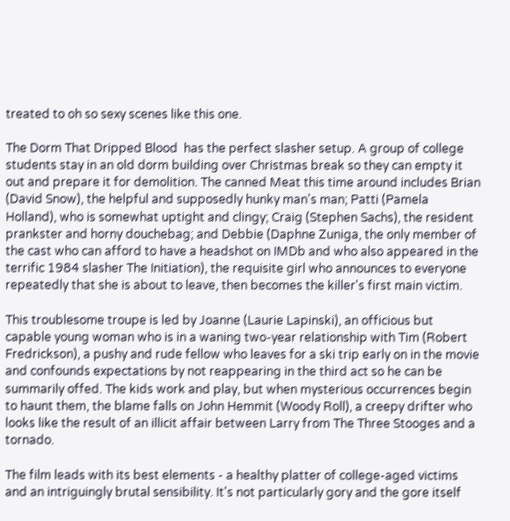treated to oh so sexy scenes like this one.

The Dorm That Dripped Blood  has the perfect slasher setup. A group of college students stay in an old dorm building over Christmas break so they can empty it out and prepare it for demolition. The canned Meat this time around includes Brian (David Snow), the helpful and supposedly hunky man's man; Patti (Pamela Holland), who is somewhat uptight and clingy; Craig (Stephen Sachs), the resident prankster and horny douchebag; and Debbie (Daphne Zuniga, the only member of the cast who can afford to have a headshot on IMDb and who also appeared in the terrific 1984 slasher The Initiation), the requisite girl who announces to everyone repeatedly that she is about to leave, then becomes the killer's first main victim.

This troublesome troupe is led by Joanne (Laurie Lapinski), an officious but capable young woman who is in a waning two-year relationship with Tim (Robert Fredrickson), a pushy and rude fellow who leaves for a ski trip early on in the movie and confounds expectations by not reappearing in the third act so he can be summarily offed. The kids work and play, but when mysterious occurrences begin to haunt them, the blame falls on John Hemmit (Woody Roll), a creepy drifter who looks like the result of an illicit affair between Larry from The Three Stooges and a tornado.

The film leads with its best elements - a healthy platter of college-aged victims and an intriguingly brutal sensibility. It's not particularly gory and the gore itself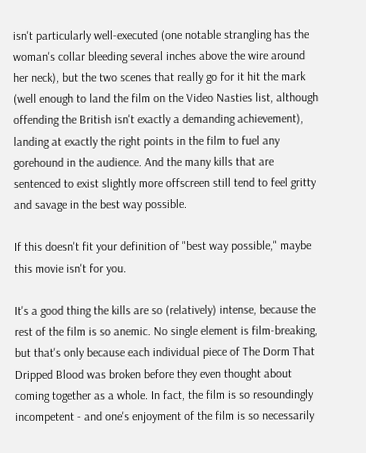isn't particularly well-executed (one notable strangling has the woman's collar bleeding several inches above the wire around her neck), but the two scenes that really go for it hit the mark (well enough to land the film on the Video Nasties list, although offending the British isn't exactly a demanding achievement), landing at exactly the right points in the film to fuel any gorehound in the audience. And the many kills that are sentenced to exist slightly more offscreen still tend to feel gritty and savage in the best way possible.

If this doesn't fit your definition of "best way possible," maybe this movie isn't for you.

It's a good thing the kills are so (relatively) intense, because the rest of the film is so anemic. No single element is film-breaking, but that's only because each individual piece of The Dorm That Dripped Blood was broken before they even thought about coming together as a whole. In fact, the film is so resoundingly incompetent - and one's enjoyment of the film is so necessarily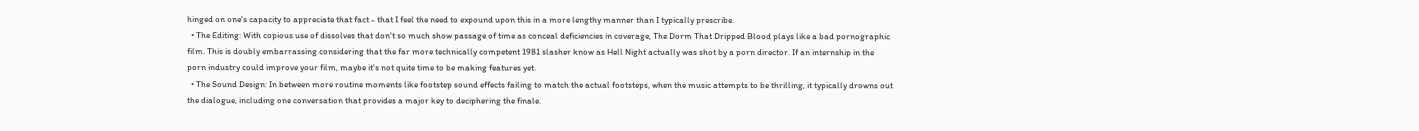hinged on one's capacity to appreciate that fact - that I feel the need to expound upon this in a more lengthy manner than I typically prescribe.
  • The Editing: With copious use of dissolves that don't so much show passage of time as conceal deficiencies in coverage, The Dorm That Dripped Blood plays like a bad pornographic film. This is doubly embarrassing considering that the far more technically competent 1981 slasher know as Hell Night actually was shot by a porn director. If an internship in the porn industry could improve your film, maybe it's not quite time to be making features yet.
  • The Sound Design: In between more routine moments like footstep sound effects failing to match the actual footsteps, when the music attempts to be thrilling, it typically drowns out the dialogue, including one conversation that provides a major key to deciphering the finale.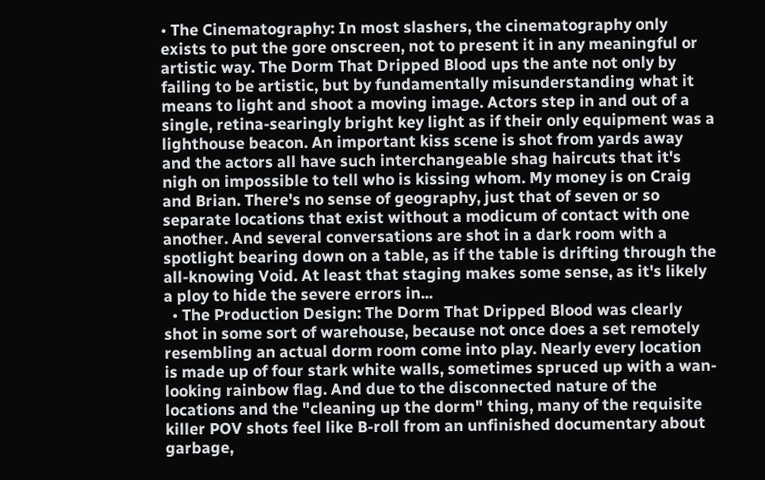• The Cinematography: In most slashers, the cinematography only exists to put the gore onscreen, not to present it in any meaningful or artistic way. The Dorm That Dripped Blood ups the ante not only by failing to be artistic, but by fundamentally misunderstanding what it means to light and shoot a moving image. Actors step in and out of a single, retina-searingly bright key light as if their only equipment was a lighthouse beacon. An important kiss scene is shot from yards away and the actors all have such interchangeable shag haircuts that it's nigh on impossible to tell who is kissing whom. My money is on Craig and Brian. There's no sense of geography, just that of seven or so separate locations that exist without a modicum of contact with one another. And several conversations are shot in a dark room with a spotlight bearing down on a table, as if the table is drifting through the all-knowing Void. At least that staging makes some sense, as it's likely a ploy to hide the severe errors in...
  • The Production Design: The Dorm That Dripped Blood was clearly shot in some sort of warehouse, because not once does a set remotely resembling an actual dorm room come into play. Nearly every location is made up of four stark white walls, sometimes spruced up with a wan-looking rainbow flag. And due to the disconnected nature of the locations and the "cleaning up the dorm" thing, many of the requisite killer POV shots feel like B-roll from an unfinished documentary about garbage,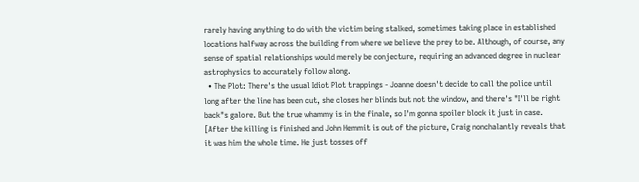rarely having anything to do with the victim being stalked, sometimes taking place in established locations halfway across the building from where we believe the prey to be. Although, of course, any sense of spatial relationships would merely be conjecture, requiring an advanced degree in nuclear astrophysics to accurately follow along.
  • The Plot: There's the usual Idiot Plot trappings - Joanne doesn't decide to call the police until long after the line has been cut, she closes her blinds but not the window, and there's "I'll be right back"s galore. But the true whammy is in the finale, so I'm gonna spoiler block it just in case. [After the killing is finished and John Hemmit is out of the picture, Craig nonchalantly reveals that it was him the whole time. He just tosses off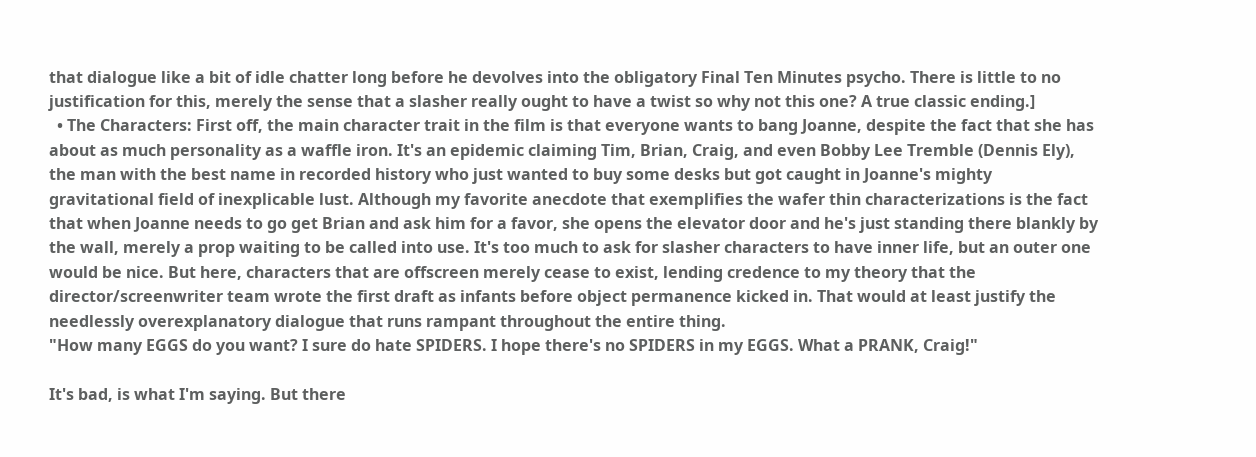that dialogue like a bit of idle chatter long before he devolves into the obligatory Final Ten Minutes psycho. There is little to no justification for this, merely the sense that a slasher really ought to have a twist so why not this one? A true classic ending.]
  • The Characters: First off, the main character trait in the film is that everyone wants to bang Joanne, despite the fact that she has about as much personality as a waffle iron. It's an epidemic claiming Tim, Brian, Craig, and even Bobby Lee Tremble (Dennis Ely), the man with the best name in recorded history who just wanted to buy some desks but got caught in Joanne's mighty gravitational field of inexplicable lust. Although my favorite anecdote that exemplifies the wafer thin characterizations is the fact that when Joanne needs to go get Brian and ask him for a favor, she opens the elevator door and he's just standing there blankly by the wall, merely a prop waiting to be called into use. It's too much to ask for slasher characters to have inner life, but an outer one would be nice. But here, characters that are offscreen merely cease to exist, lending credence to my theory that the director/screenwriter team wrote the first draft as infants before object permanence kicked in. That would at least justify the needlessly overexplanatory dialogue that runs rampant throughout the entire thing.
"How many EGGS do you want? I sure do hate SPIDERS. I hope there's no SPIDERS in my EGGS. What a PRANK, Craig!"

It's bad, is what I'm saying. But there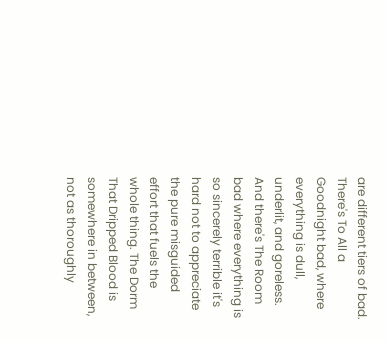are different tiers of bad. There's To All a Goodnight bad, where  everything is dull, underlit, and goreless. And there's The Room bad where everything is so sincerely terrible it's hard not to appreciate the pure misguided effort that fuels the whole thing. The Dorm That Dripped Blood is somewhere in between, not as thoroughly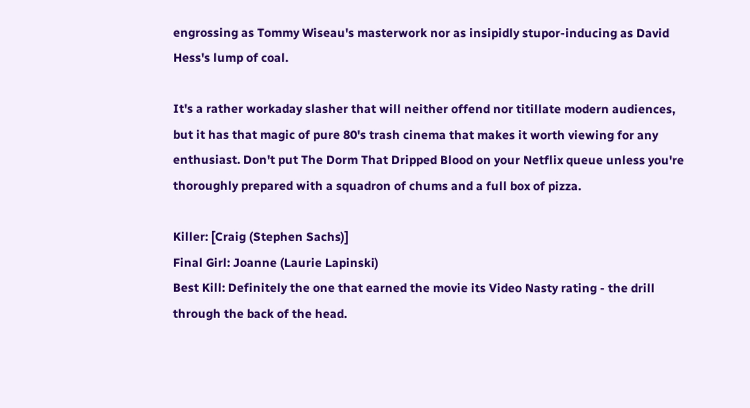engrossing as Tommy Wiseau's masterwork nor as insipidly stupor-inducing as David Hess's lump of coal.

It's a rather workaday slasher that will neither offend nor titillate modern audiences, but it has that magic of pure 80's trash cinema that makes it worth viewing for any enthusiast. Don't put The Dorm That Dripped Blood on your Netflix queue unless you're thoroughly prepared with a squadron of chums and a full box of pizza.

Killer: [Craig (Stephen Sachs)]
Final Girl: Joanne (Laurie Lapinski)
Best Kill: Definitely the one that earned the movie its Video Nasty rating - the drill through the back of the head.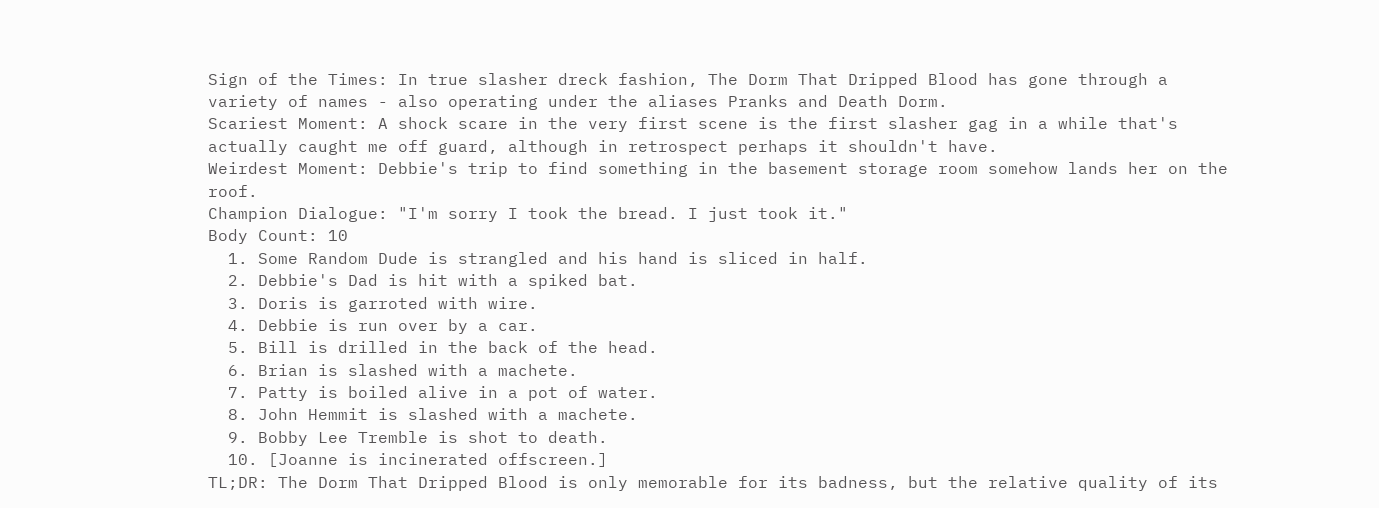Sign of the Times: In true slasher dreck fashion, The Dorm That Dripped Blood has gone through a variety of names - also operating under the aliases Pranks and Death Dorm.
Scariest Moment: A shock scare in the very first scene is the first slasher gag in a while that's actually caught me off guard, although in retrospect perhaps it shouldn't have.
Weirdest Moment: Debbie's trip to find something in the basement storage room somehow lands her on the roof.
Champion Dialogue: "I'm sorry I took the bread. I just took it."
Body Count: 10
  1. Some Random Dude is strangled and his hand is sliced in half.
  2. Debbie's Dad is hit with a spiked bat.
  3. Doris is garroted with wire.
  4. Debbie is run over by a car.
  5. Bill is drilled in the back of the head.
  6. Brian is slashed with a machete.
  7. Patty is boiled alive in a pot of water.
  8. John Hemmit is slashed with a machete.
  9. Bobby Lee Tremble is shot to death.
  10. [Joanne is incinerated offscreen.]
TL;DR: The Dorm That Dripped Blood is only memorable for its badness, but the relative quality of its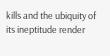kills and the ubiquity of its ineptitude render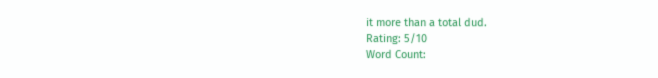it more than a total dud.
Rating: 5/10
Word Count: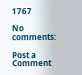1767

No comments:

Post a Comment